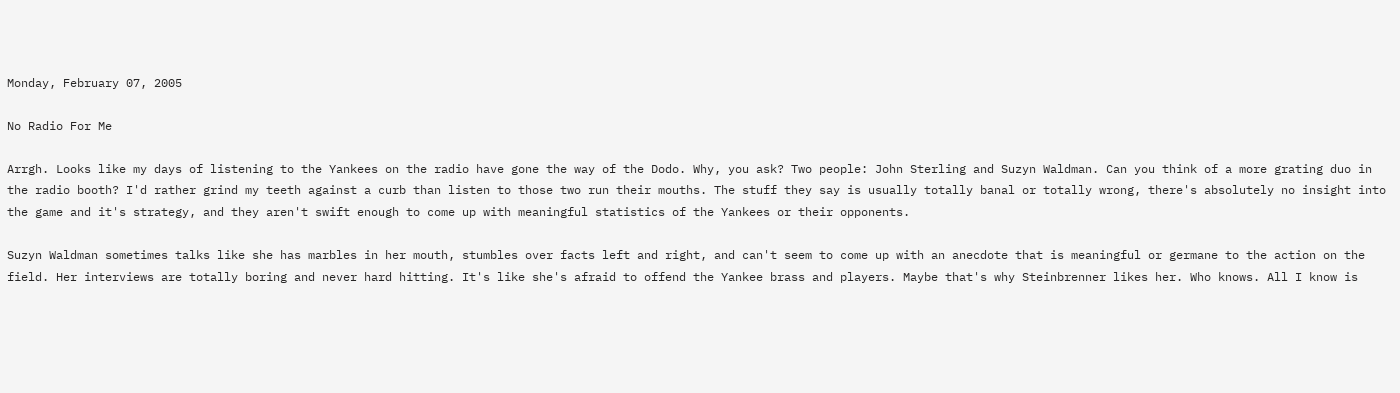Monday, February 07, 2005

No Radio For Me

Arrgh. Looks like my days of listening to the Yankees on the radio have gone the way of the Dodo. Why, you ask? Two people: John Sterling and Suzyn Waldman. Can you think of a more grating duo in the radio booth? I'd rather grind my teeth against a curb than listen to those two run their mouths. The stuff they say is usually totally banal or totally wrong, there's absolutely no insight into the game and it's strategy, and they aren't swift enough to come up with meaningful statistics of the Yankees or their opponents.

Suzyn Waldman sometimes talks like she has marbles in her mouth, stumbles over facts left and right, and can't seem to come up with an anecdote that is meaningful or germane to the action on the field. Her interviews are totally boring and never hard hitting. It's like she's afraid to offend the Yankee brass and players. Maybe that's why Steinbrenner likes her. Who knows. All I know is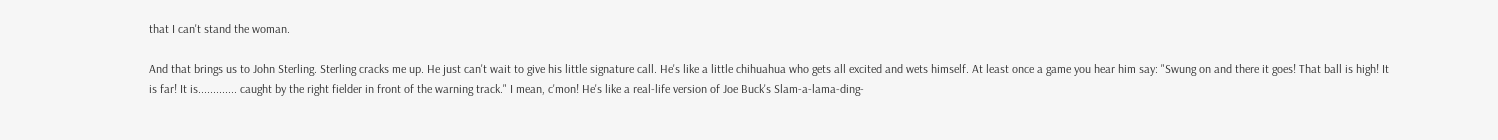that I can't stand the woman.

And that brings us to John Sterling. Sterling cracks me up. He just can't wait to give his little signature call. He's like a little chihuahua who gets all excited and wets himself. At least once a game you hear him say: "Swung on and there it goes! That ball is high! It is far! It is............. caught by the right fielder in front of the warning track." I mean, c'mon! He's like a real-life version of Joe Buck's Slam-a-lama-ding-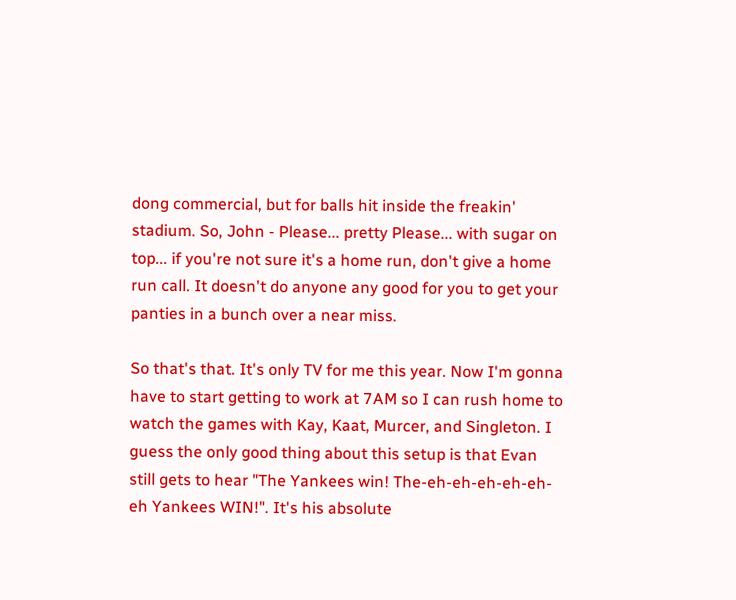dong commercial, but for balls hit inside the freakin' stadium. So, John - Please... pretty Please... with sugar on top... if you're not sure it's a home run, don't give a home run call. It doesn't do anyone any good for you to get your panties in a bunch over a near miss.

So that's that. It's only TV for me this year. Now I'm gonna have to start getting to work at 7AM so I can rush home to watch the games with Kay, Kaat, Murcer, and Singleton. I guess the only good thing about this setup is that Evan still gets to hear "The Yankees win! The-eh-eh-eh-eh-eh-eh Yankees WIN!". It's his absolute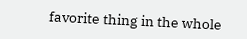favorite thing in the whole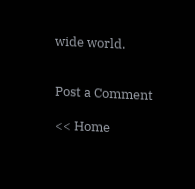wide world.


Post a Comment

<< Home